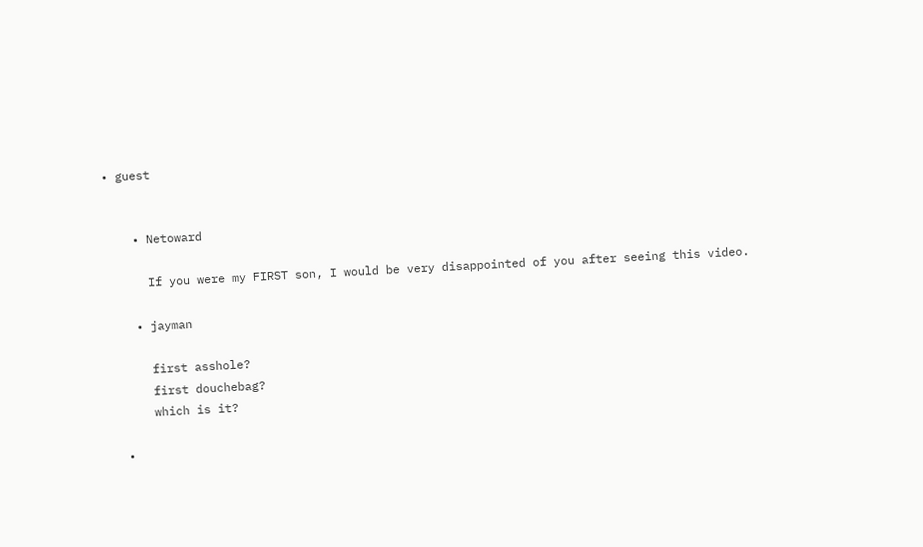• guest


    • Netoward

      If you were my FIRST son, I would be very disappointed of you after seeing this video.

    • jayman

      first asshole?
      first douchebag?
      which is it?

  •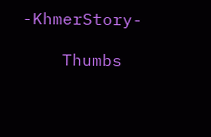-KhmerStory-

    Thumbs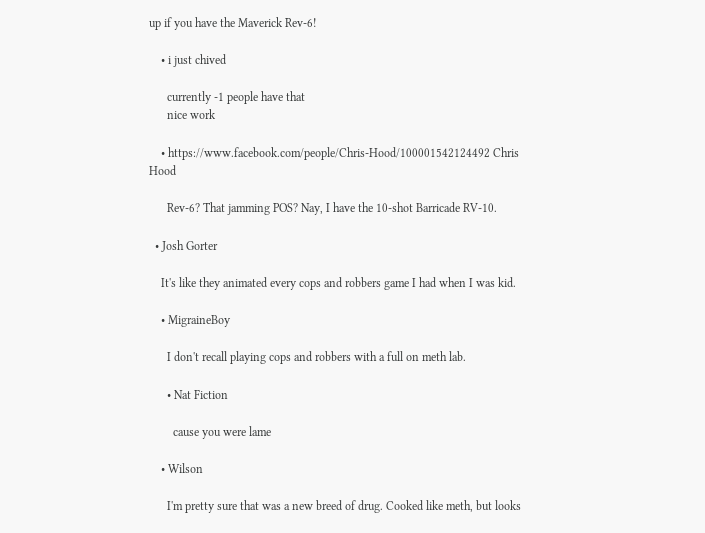up if you have the Maverick Rev-6!

    • i just chived

      currently -1 people have that
      nice work

    • https://www.facebook.com/people/Chris-Hood/100001542124492 Chris Hood

      Rev-6? That jamming POS? Nay, I have the 10-shot Barricade RV-10.

  • Josh Gorter

    It's like they animated every cops and robbers game I had when I was kid.

    • MigraineBoy

      I don't recall playing cops and robbers with a full on meth lab.

      • Nat Fiction

        cause you were lame

    • Wilson

      I'm pretty sure that was a new breed of drug. Cooked like meth, but looks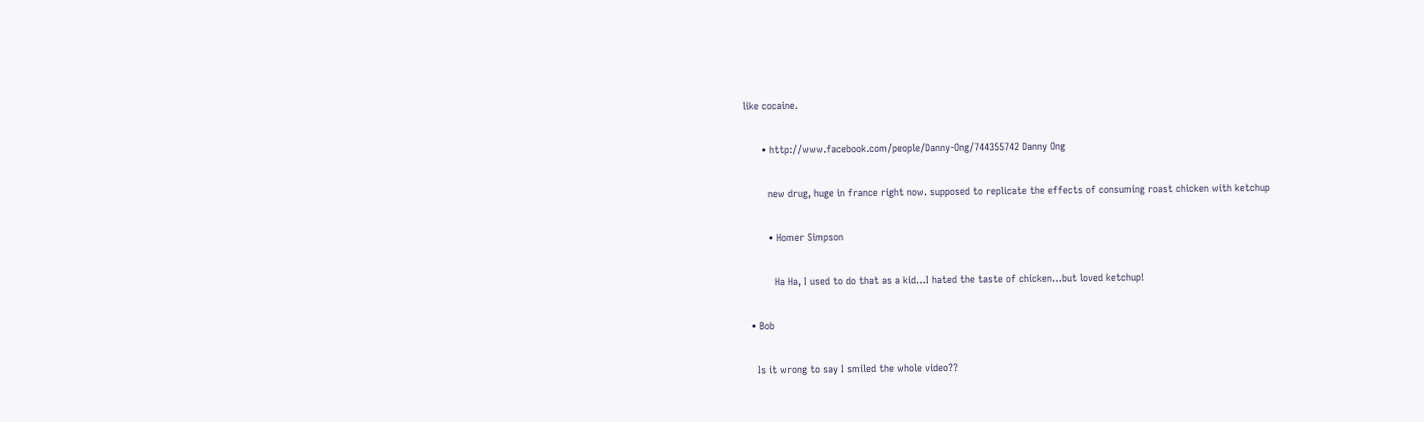like cocaine.

      • http://www.facebook.com/people/Danny-Ong/744355742 Danny Ong

        new drug, huge in france right now. supposed to replicate the effects of consuming roast chicken with ketchup

        • Homer Simpson

          Ha Ha, I used to do that as a kid…I hated the taste of chicken…but loved ketchup!

  • Bob

    Is it wrong to say I smiled the whole video??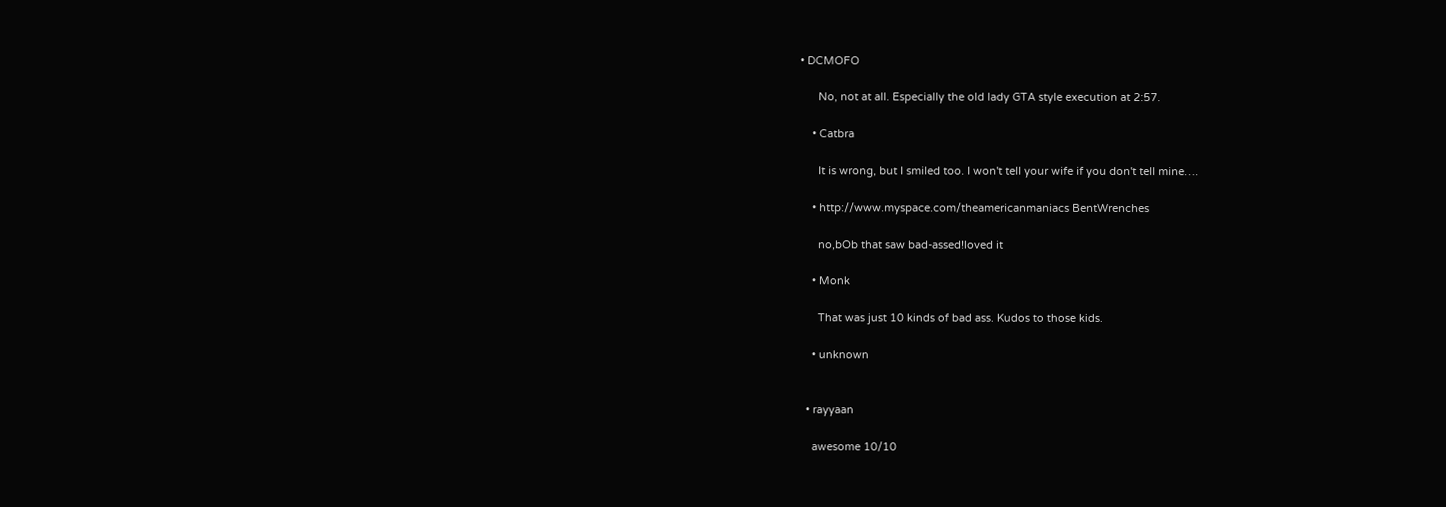• DCMOFO

      No, not at all. Especially the old lady GTA style execution at 2:57.

    • Catbra

      It is wrong, but I smiled too. I won't tell your wife if you don't tell mine….

    • http://www.myspace.com/theamericanmaniacs BentWrenches

      no,bOb that saw bad-assed!loved it

    • Monk

      That was just 10 kinds of bad ass. Kudos to those kids.

    • unknown


  • rayyaan

    awesome 10/10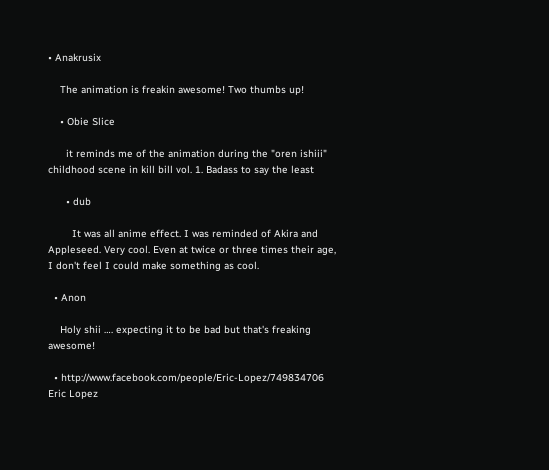• Anakrusix

    The animation is freakin awesome! Two thumbs up!

    • Obie Slice

      it reminds me of the animation during the "oren ishiii" childhood scene in kill bill vol. 1. Badass to say the least

      • dub

        It was all anime effect. I was reminded of Akira and Appleseed. Very cool. Even at twice or three times their age, I don't feel I could make something as cool.

  • Anon

    Holy shii …. expecting it to be bad but that's freaking awesome!

  • http://www.facebook.com/people/Eric-Lopez/749834706 Eric Lopez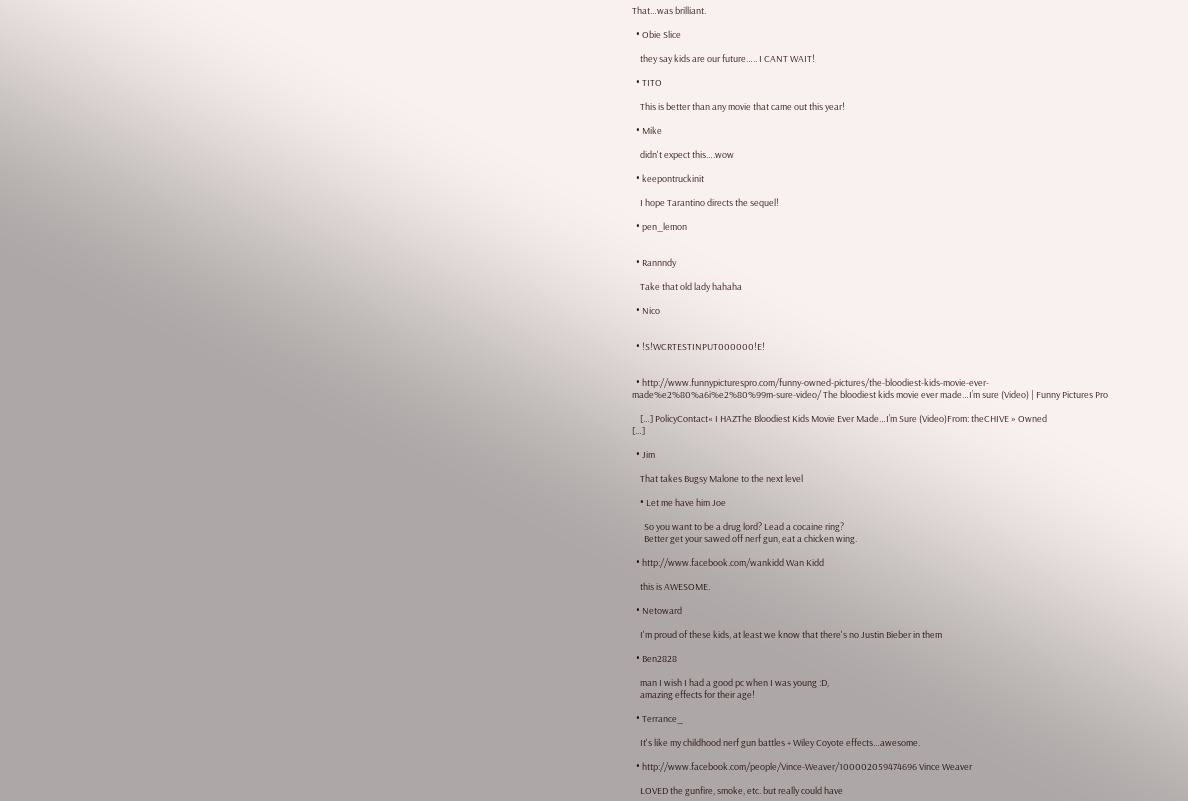That…was brilliant.

  • Obie Slice

    they say kids are our future….. I CANT WAIT!

  • TITO

    This is better than any movie that came out this year!

  • Mike

    didn't expect this….wow

  • keepontruckinit

    I hope Tarantino directs the sequel!

  • pen_lemon


  • Rannndy

    Take that old lady hahaha

  • Nico


  • !S!WCRTESTINPUT000000!E!


  • http://www.funnypicturespro.com/funny-owned-pictures/the-bloodiest-kids-movie-ever-made%e2%80%a6i%e2%80%99m-sure-video/ The bloodiest kids movie ever made…I’m sure (Video) | Funny Pictures Pro

    […] PolicyContact« I HAZThe Bloodiest Kids Movie Ever Made…I’m Sure (Video)From: theCHIVE » Owned                             […]

  • Jim

    That takes Bugsy Malone to the next level

    • Let me have him Joe

      So you want to be a drug lord? Lead a cocaine ring?
      Better get your sawed off nerf gun, eat a chicken wing.

  • http://www.facebook.com/wankidd Wan Kidd

    this is AWESOME.

  • Netoward

    I'm proud of these kids, at least we know that there's no Justin Bieber in them

  • Ben2828

    man I wish I had a good pc when I was young :D,
    amazing effects for their age!

  • Terrance_

    It's like my childhood nerf gun battles + Wiley Coyote effects…awesome.

  • http://www.facebook.com/people/Vince-Weaver/100002059474696 Vince Weaver

    LOVED the gunfire, smoke, etc. but really could have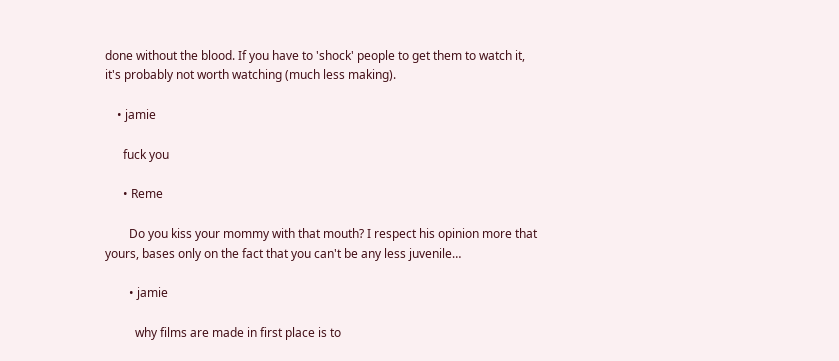done without the blood. If you have to 'shock' people to get them to watch it, it's probably not worth watching (much less making).

    • jamie

      fuck you

      • Reme

        Do you kiss your mommy with that mouth? I respect his opinion more that yours, bases only on the fact that you can't be any less juvenile…

        • jamie

          why films are made in first place is to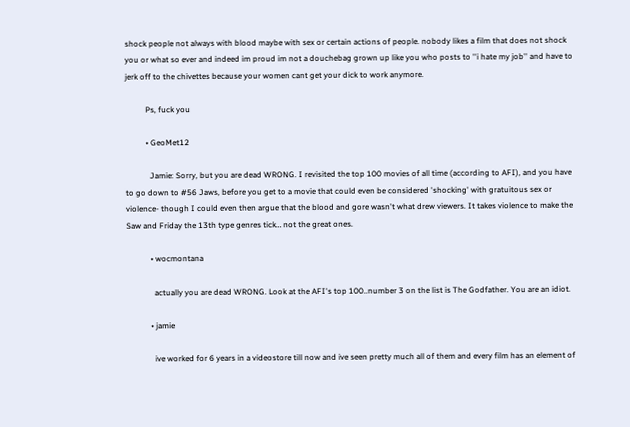shock people not always with blood maybe with sex or certain actions of people. nobody likes a film that does not shock you or what so ever and indeed im proud im not a douchebag grown up like you who posts to ''i hate my job'' and have to jerk off to the chivettes because your women cant get your dick to work anymore.

          Ps, fuck you

          • GeoMet12

            Jamie: Sorry, but you are dead WRONG. I revisited the top 100 movies of all time (according to AFI), and you have to go down to #56 Jaws, before you get to a movie that could even be considered 'shocking' with gratuitous sex or violence- though I could even then argue that the blood and gore wasn't what drew viewers. It takes violence to make the Saw and Friday the 13th type genres tick… not the great ones.

            • wocmontana

              actually you are dead WRONG. Look at the AFI's top 100..number 3 on the list is The Godfather. You are an idiot.

            • jamie

              ive worked for 6 years in a videostore till now and ive seen pretty much all of them and every film has an element of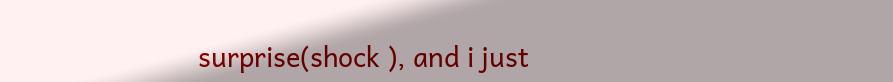surprise(shock ), and i just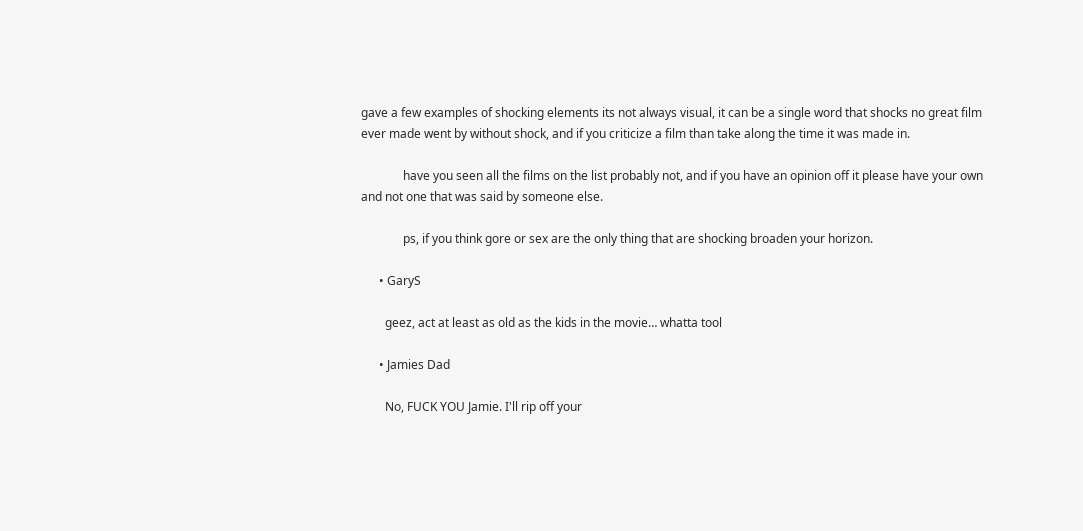gave a few examples of shocking elements its not always visual, it can be a single word that shocks no great film ever made went by without shock, and if you criticize a film than take along the time it was made in.

              have you seen all the films on the list probably not, and if you have an opinion off it please have your own and not one that was said by someone else.

              ps, if you think gore or sex are the only thing that are shocking broaden your horizon.

      • GaryS

        geez, act at least as old as the kids in the movie… whatta tool

      • Jamies Dad

        No, FUCK YOU Jamie. I'll rip off your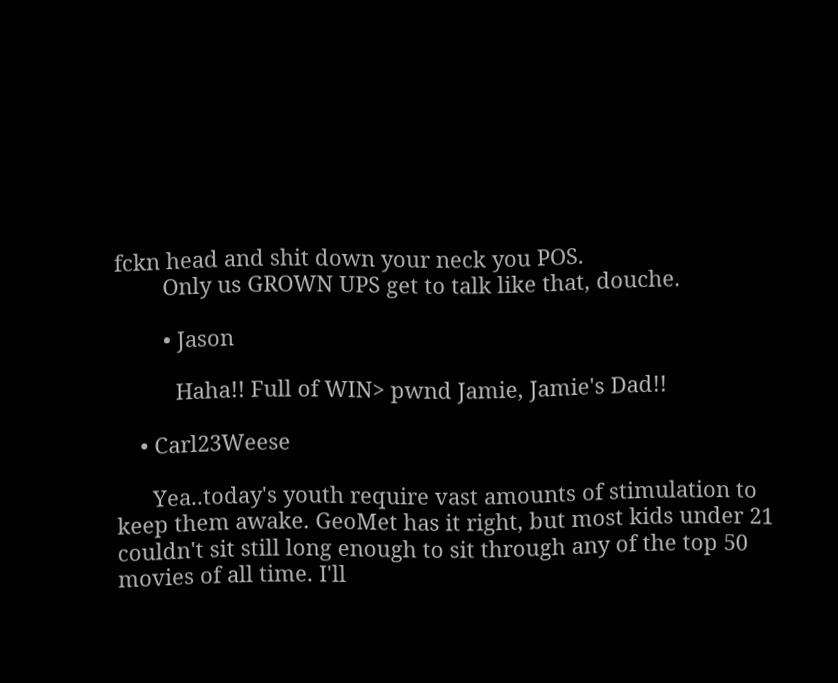fckn head and shit down your neck you POS.
        Only us GROWN UPS get to talk like that, douche.

        • Jason

          Haha!! Full of WIN> pwnd Jamie, Jamie's Dad!!

    • Carl23Weese

      Yea..today's youth require vast amounts of stimulation to keep them awake. GeoMet has it right, but most kids under 21 couldn't sit still long enough to sit through any of the top 50 movies of all time. I'll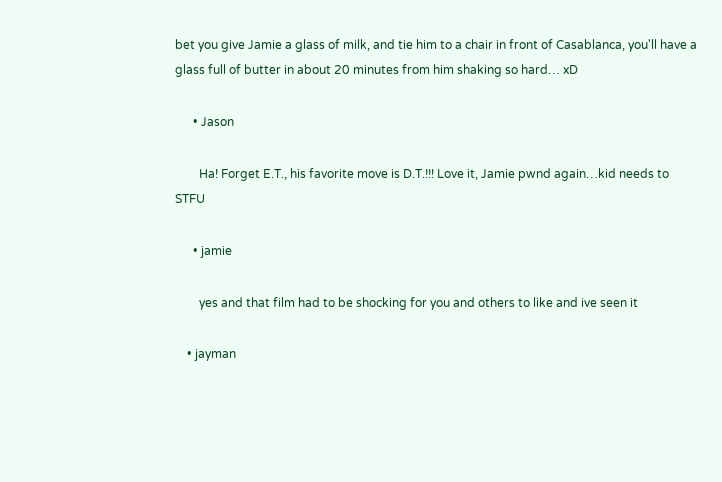bet you give Jamie a glass of milk, and tie him to a chair in front of Casablanca, you'll have a glass full of butter in about 20 minutes from him shaking so hard… xD

      • Jason

        Ha! Forget E.T., his favorite move is D.T.!!! Love it, Jamie pwnd again…kid needs to STFU

      • jamie

        yes and that film had to be shocking for you and others to like and ive seen it

    • jayman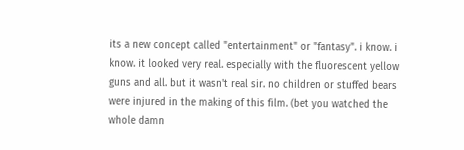its a new concept called "entertainment" or "fantasy". i know. i know. it looked very real. especially with the fluorescent yellow guns and all. but it wasn't real sir. no children or stuffed bears were injured in the making of this film. (bet you watched the whole damn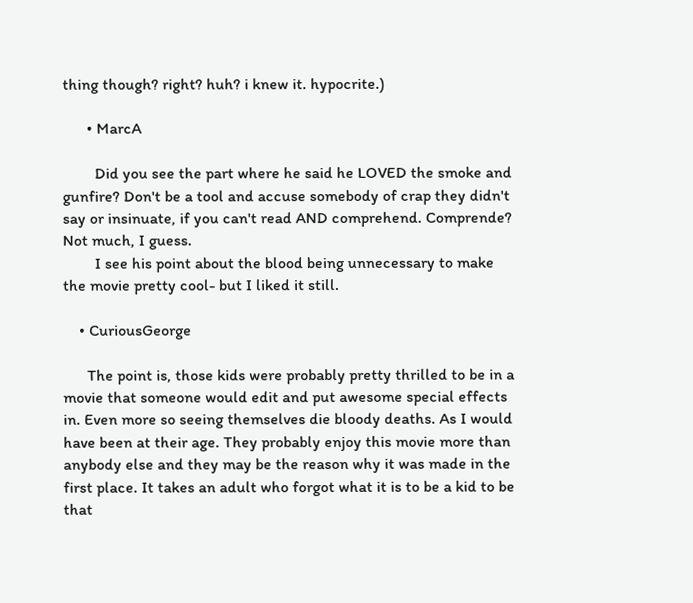thing though? right? huh? i knew it. hypocrite.)

      • MarcA

        Did you see the part where he said he LOVED the smoke and gunfire? Don't be a tool and accuse somebody of crap they didn't say or insinuate, if you can't read AND comprehend. Comprende? Not much, I guess.
        I see his point about the blood being unnecessary to make the movie pretty cool- but I liked it still.

    • CuriousGeorge

      The point is, those kids were probably pretty thrilled to be in a movie that someone would edit and put awesome special effects in. Even more so seeing themselves die bloody deaths. As I would have been at their age. They probably enjoy this movie more than anybody else and they may be the reason why it was made in the first place. It takes an adult who forgot what it is to be a kid to be that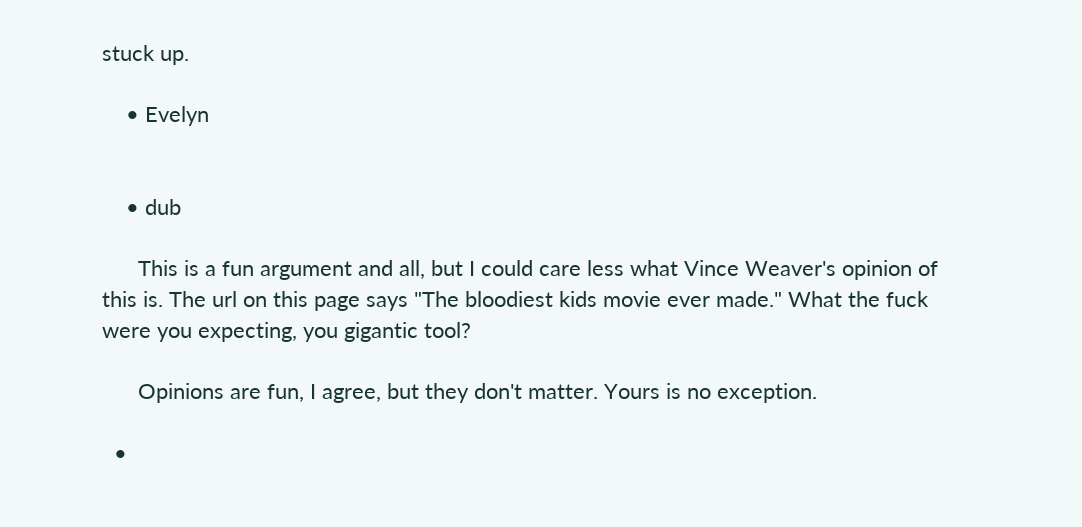stuck up.

    • Evelyn


    • dub

      This is a fun argument and all, but I could care less what Vince Weaver's opinion of this is. The url on this page says "The bloodiest kids movie ever made." What the fuck were you expecting, you gigantic tool?

      Opinions are fun, I agree, but they don't matter. Yours is no exception.

  •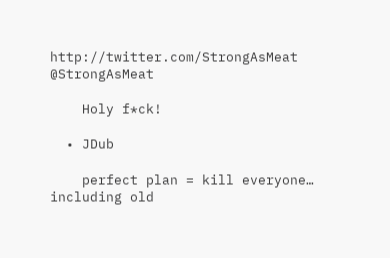http://twitter.com/StrongAsMeat @StrongAsMeat

    Holy f*ck!

  • JDub

    perfect plan = kill everyone… including old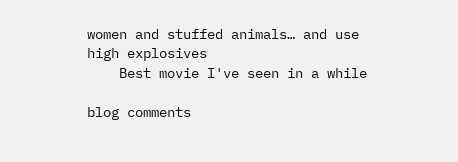women and stuffed animals… and use high explosives
    Best movie I've seen in a while

blog comments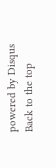powered by Disqus
Back to the top